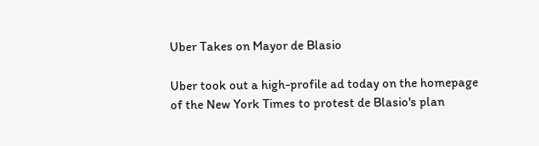Uber Takes on Mayor de Blasio

Uber took out a high-profile ad today on the homepage of the New York Times to protest de Blasio's plan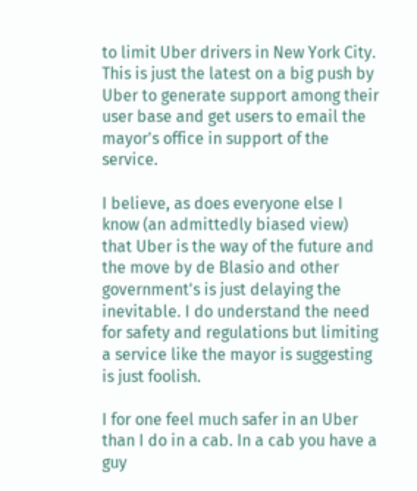to limit Uber drivers in New York City. This is just the latest on a big push by Uber to generate support among their user base and get users to email the mayor's office in support of the service.

I believe, as does everyone else I know (an admittedly biased view) that Uber is the way of the future and the move by de Blasio and other government's is just delaying the inevitable. I do understand the need for safety and regulations but limiting a service like the mayor is suggesting is just foolish.

I for one feel much safer in an Uber than I do in a cab. In a cab you have a guy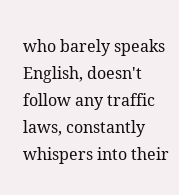who barely speaks English, doesn't follow any traffic laws, constantly whispers into their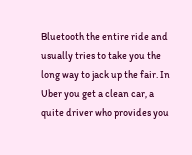Bluetooth the entire ride and usually tries to take you the long way to jack up the fair. In Uber you get a clean car, a quite driver who provides you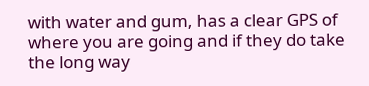with water and gum, has a clear GPS of where you are going and if they do take the long way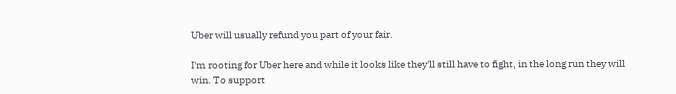Uber will usually refund you part of your fair.

I'm rooting for Uber here and while it looks like they'll still have to fight, in the long run they will win. To support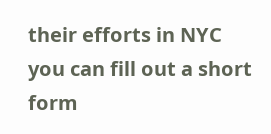their efforts in NYC you can fill out a short form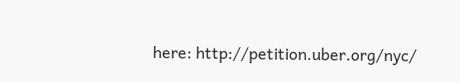here: http://petition.uber.org/nyc/